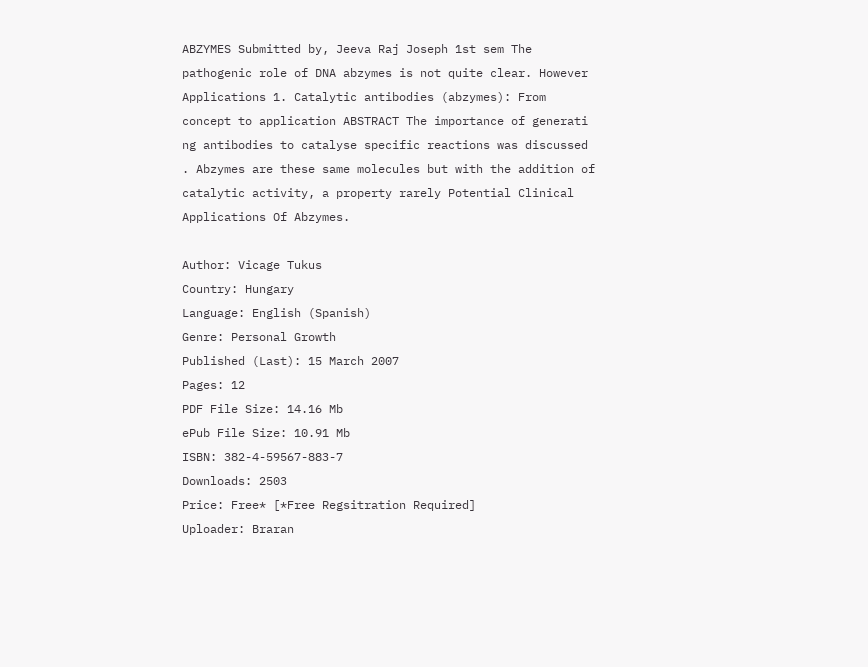ABZYMES Submitted by, Jeeva Raj Joseph 1st sem The pathogenic role of DNA abzymes is not quite clear. However Applications 1. Catalytic antibodies (abzymes): From concept to application ABSTRACT The importance of generati ng antibodies to catalyse specific reactions was discussed . Abzymes are these same molecules but with the addition of catalytic activity, a property rarely Potential Clinical Applications Of Abzymes.

Author: Vicage Tukus
Country: Hungary
Language: English (Spanish)
Genre: Personal Growth
Published (Last): 15 March 2007
Pages: 12
PDF File Size: 14.16 Mb
ePub File Size: 10.91 Mb
ISBN: 382-4-59567-883-7
Downloads: 2503
Price: Free* [*Free Regsitration Required]
Uploader: Braran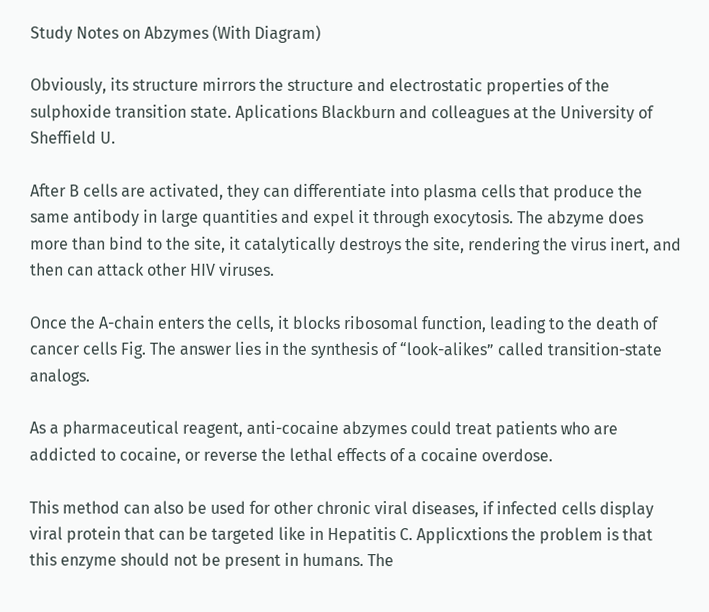Study Notes on Abzymes (With Diagram)

Obviously, its structure mirrors the structure and electrostatic properties of the sulphoxide transition state. Aplications Blackburn and colleagues at the University of Sheffield U.

After B cells are activated, they can differentiate into plasma cells that produce the same antibody in large quantities and expel it through exocytosis. The abzyme does more than bind to the site, it catalytically destroys the site, rendering the virus inert, and then can attack other HIV viruses.

Once the A-chain enters the cells, it blocks ribosomal function, leading to the death of cancer cells Fig. The answer lies in the synthesis of “look-alikes” called transition-state analogs.

As a pharmaceutical reagent, anti-cocaine abzymes could treat patients who are addicted to cocaine, or reverse the lethal effects of a cocaine overdose.

This method can also be used for other chronic viral diseases, if infected cells display viral protein that can be targeted like in Hepatitis C. Applicxtions the problem is that this enzyme should not be present in humans. The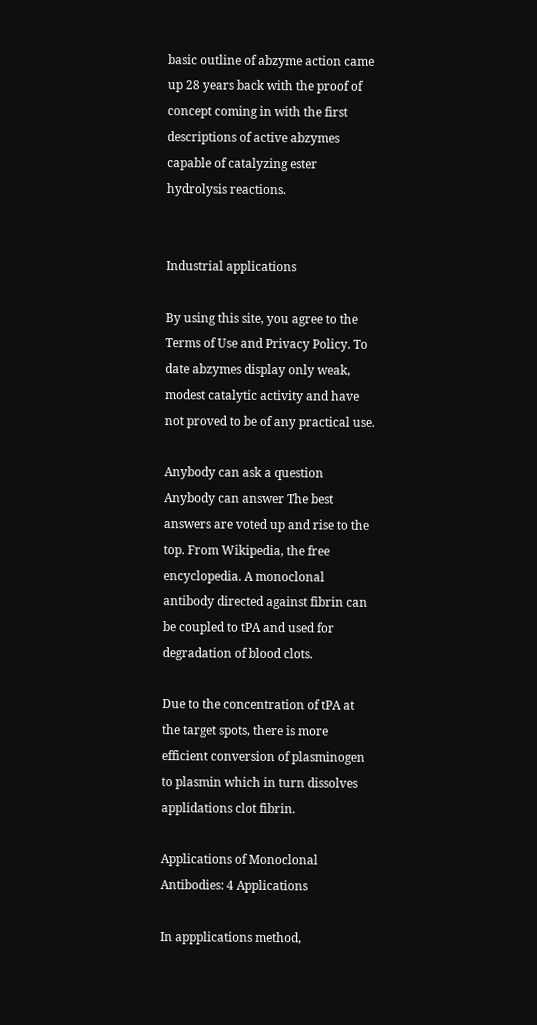basic outline of abzyme action came up 28 years back with the proof of concept coming in with the first descriptions of active abzymes capable of catalyzing ester hydrolysis reactions.


Industrial applications

By using this site, you agree to the Terms of Use and Privacy Policy. To date abzymes display only weak, modest catalytic activity and have not proved to be of any practical use.

Anybody can ask a question Anybody can answer The best answers are voted up and rise to the top. From Wikipedia, the free encyclopedia. A monoclonal antibody directed against fibrin can be coupled to tPA and used for degradation of blood clots.

Due to the concentration of tPA at the target spots, there is more efficient conversion of plasminogen to plasmin which in turn dissolves applidations clot fibrin.

Applications of Monoclonal Antibodies: 4 Applications

In appplications method,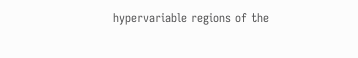hypervariable regions of the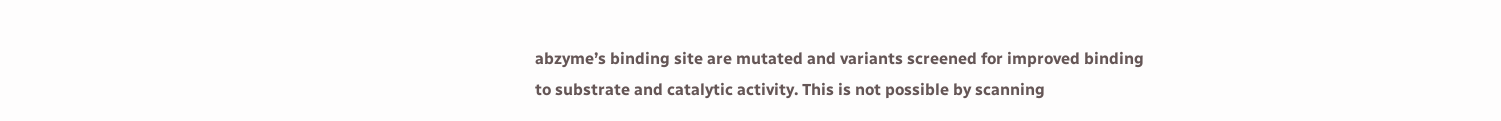abzyme’s binding site are mutated and variants screened for improved binding to substrate and catalytic activity. This is not possible by scanning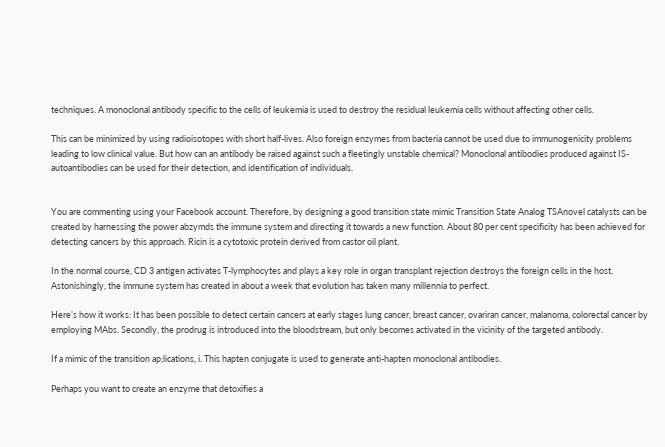techniques. A monoclonal antibody specific to the cells of leukemia is used to destroy the residual leukemia cells without affecting other cells.

This can be minimized by using radioisotopes with short half-lives. Also foreign enzymes from bacteria cannot be used due to immunogenicity problems leading to low clinical value. But how can an antibody be raised against such a fleetingly unstable chemical? Monoclonal antibodies produced against IS-autoantibodies can be used for their detection, and identification of individuals.


You are commenting using your Facebook account. Therefore, by designing a good transition state mimic Transition State Analog TSAnovel catalysts can be created by harnessing the power abzymds the immune system and directing it towards a new function. About 80 per cent specificity has been achieved for detecting cancers by this approach. Ricin is a cytotoxic protein derived from castor oil plant.

In the normal course, CD 3 antigen activates T-lymphocytes and plays a key role in organ transplant rejection destroys the foreign cells in the host. Astonishingly, the immune system has created in about a week that evolution has taken many millennia to perfect.

Here’s how it works: It has been possible to detect certain cancers at early stages lung cancer, breast cancer, ovariran cancer, malanoma, colorectal cancer by employing MAbs. Secondly, the prodrug is introduced into the bloodstream, but only becomes activated in the vicinity of the targeted antibody.

If a mimic of the transition ap;lications, i. This hapten conjugate is used to generate anti-hapten monoclonal antibodies.

Perhaps you want to create an enzyme that detoxifies a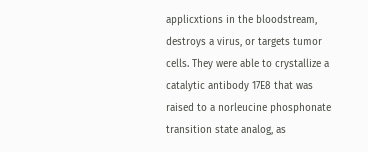applicxtions in the bloodstream, destroys a virus, or targets tumor cells. They were able to crystallize a catalytic antibody 17E8 that was raised to a norleucine phosphonate transition state analog, as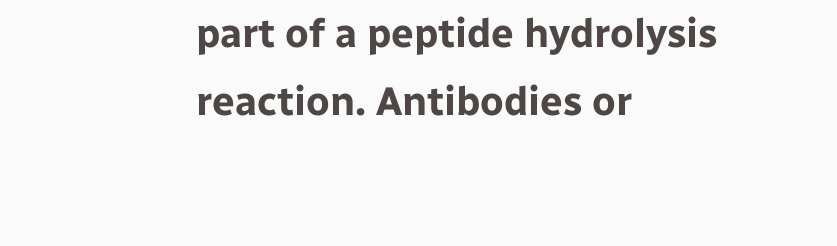part of a peptide hydrolysis reaction. Antibodies or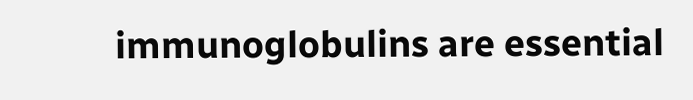immunoglobulins are essential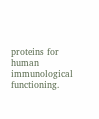proteins for human immunological functioning.